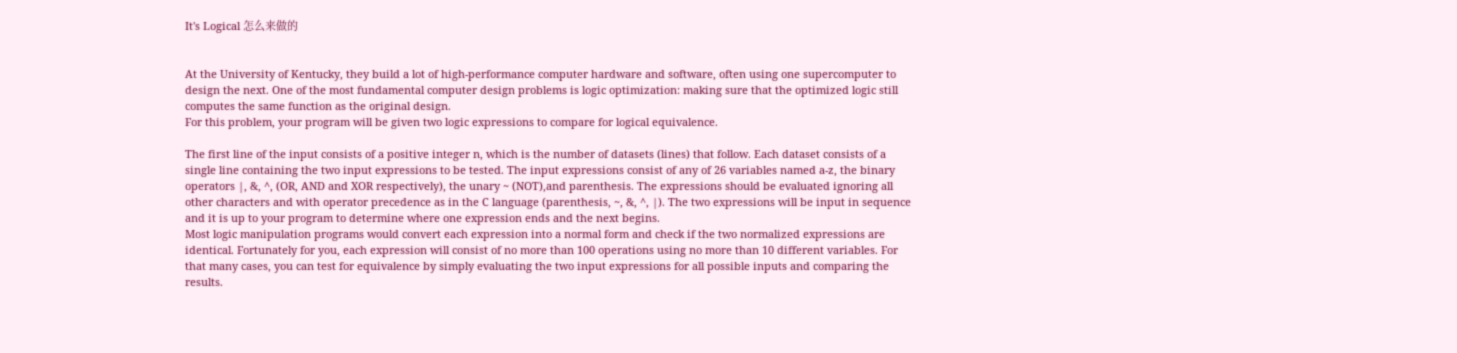It's Logical 怎么来做的


At the University of Kentucky, they build a lot of high-performance computer hardware and software, often using one supercomputer to design the next. One of the most fundamental computer design problems is logic optimization: making sure that the optimized logic still computes the same function as the original design.
For this problem, your program will be given two logic expressions to compare for logical equivalence.

The first line of the input consists of a positive integer n, which is the number of datasets (lines) that follow. Each dataset consists of a single line containing the two input expressions to be tested. The input expressions consist of any of 26 variables named a-z, the binary operators |, &, ^, (OR, AND and XOR respectively), the unary ~ (NOT),and parenthesis. The expressions should be evaluated ignoring all other characters and with operator precedence as in the C language (parenthesis, ~, &, ^, |). The two expressions will be input in sequence and it is up to your program to determine where one expression ends and the next begins.
Most logic manipulation programs would convert each expression into a normal form and check if the two normalized expressions are identical. Fortunately for you, each expression will consist of no more than 100 operations using no more than 10 different variables. For that many cases, you can test for equivalence by simply evaluating the two input expressions for all possible inputs and comparing the results.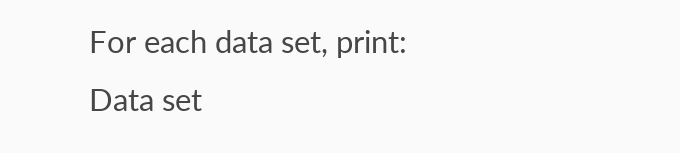For each data set, print:
Data set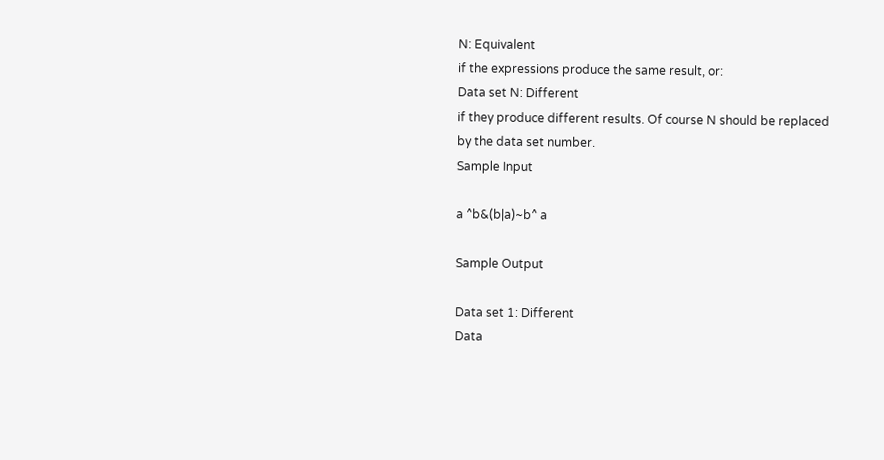N: Equivalent
if the expressions produce the same result, or:
Data set N: Different
if they produce different results. Of course N should be replaced by the data set number.
Sample Input

a ^b&(b|a)~b^ a

Sample Output

Data set 1: Different
Data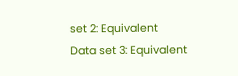set 2: Equivalent
Data set 3: Equivalent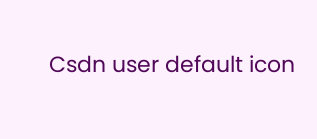Csdn user default icon